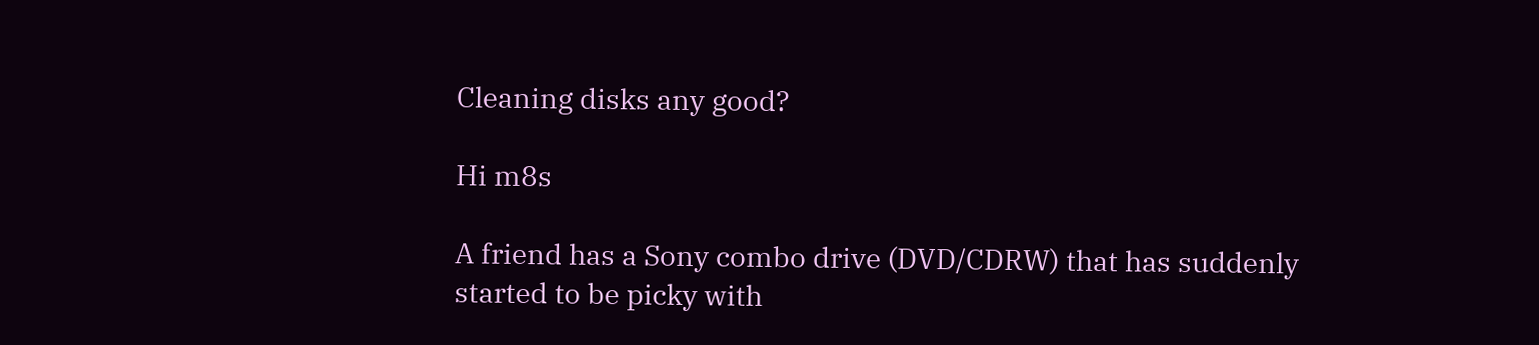Cleaning disks any good?

Hi m8s

A friend has a Sony combo drive (DVD/CDRW) that has suddenly started to be picky with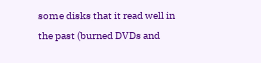some disks that it read well in the past (burned DVDs and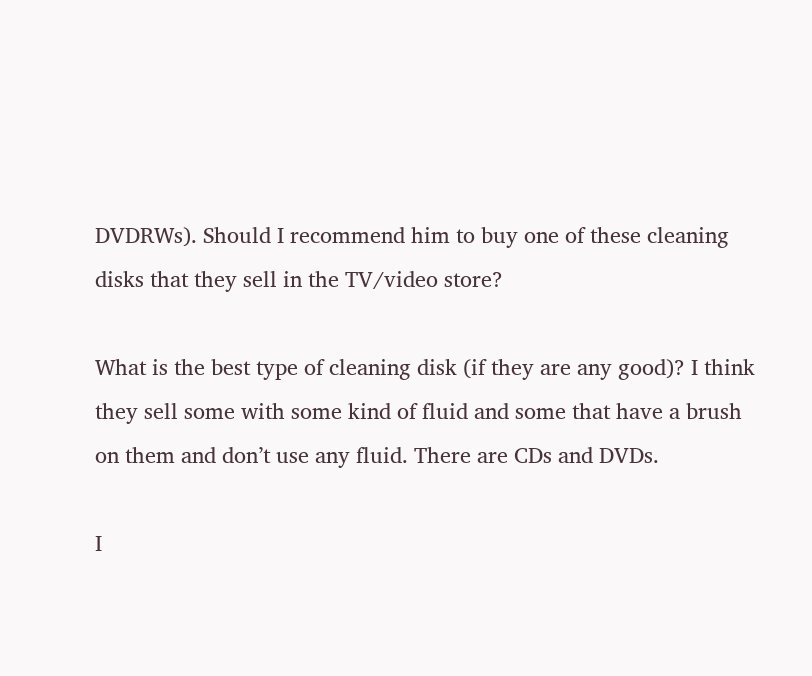DVDRWs). Should I recommend him to buy one of these cleaning disks that they sell in the TV/video store?

What is the best type of cleaning disk (if they are any good)? I think they sell some with some kind of fluid and some that have a brush on them and don’t use any fluid. There are CDs and DVDs.

I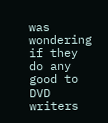was wondering if they do any good to DVD writers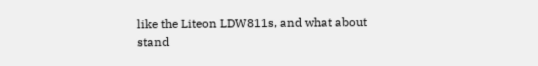like the Liteon LDW811s, and what about stand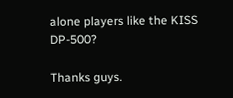alone players like the KISS DP-500?

Thanks guys.